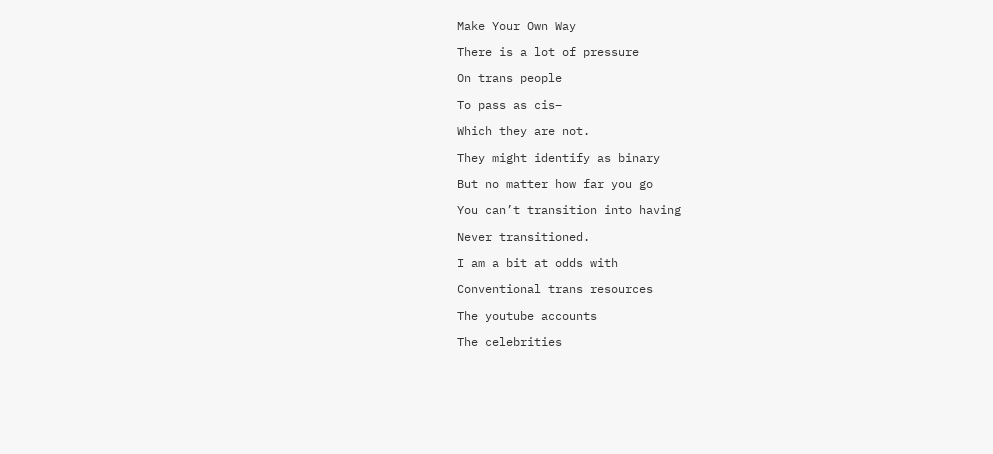Make Your Own Way

There is a lot of pressure

On trans people

To pass as cis–

Which they are not.

They might identify as binary

But no matter how far you go

You can’t transition into having

Never transitioned.

I am a bit at odds with

Conventional trans resources

The youtube accounts

The celebrities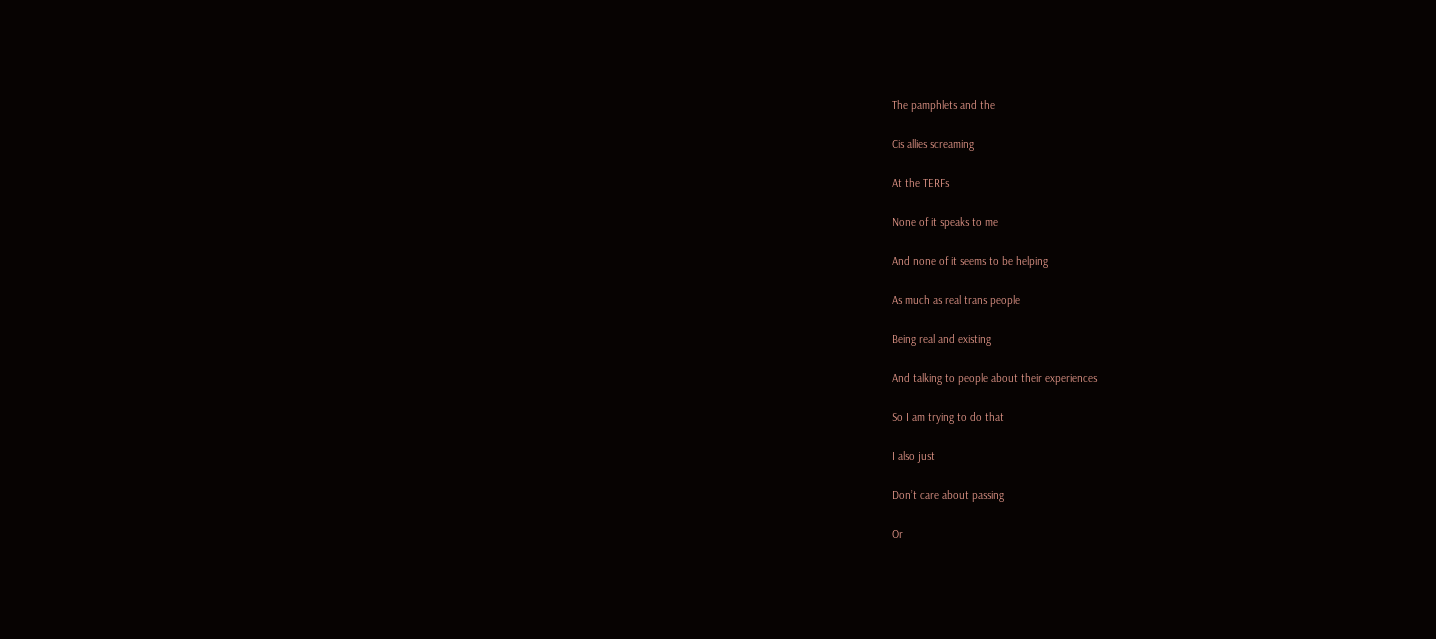The pamphlets and the

Cis allies screaming

At the TERFs

None of it speaks to me

And none of it seems to be helping

As much as real trans people

Being real and existing

And talking to people about their experiences

So I am trying to do that

I also just

Don’t care about passing

Or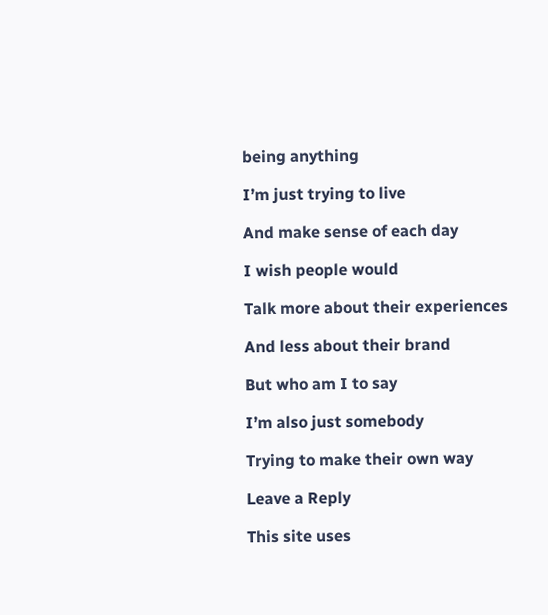being anything

I’m just trying to live

And make sense of each day

I wish people would

Talk more about their experiences

And less about their brand

But who am I to say

I’m also just somebody

Trying to make their own way

Leave a Reply

This site uses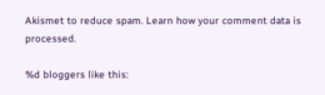Akismet to reduce spam. Learn how your comment data is processed.

%d bloggers like this: